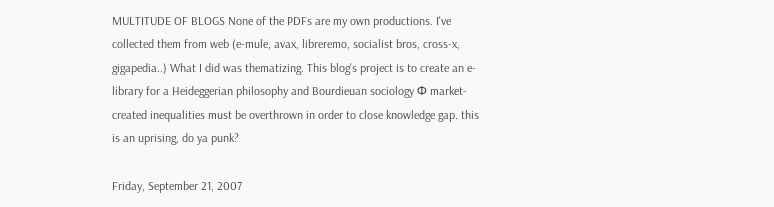MULTITUDE OF BLOGS None of the PDFs are my own productions. I've collected them from web (e-mule, avax, libreremo, socialist bros, cross-x, gigapedia..) What I did was thematizing. This blog's project is to create an e-library for a Heideggerian philosophy and Bourdieuan sociology Φ market-created inequalities must be overthrown in order to close knowledge gap. this is an uprising, do ya punk?

Friday, September 21, 2007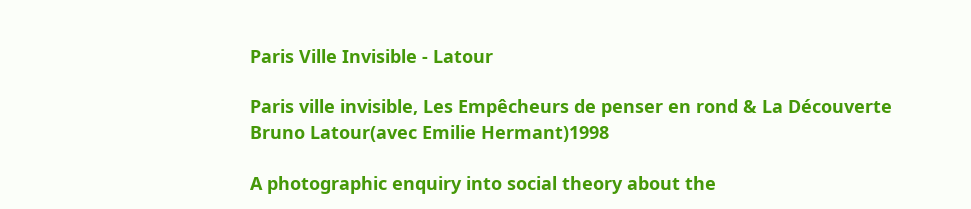Paris Ville Invisible - Latour

Paris ville invisible, Les Empêcheurs de penser en rond & La Découverte
Bruno Latour(avec Emilie Hermant)1998

A photographic enquiry into social theory about the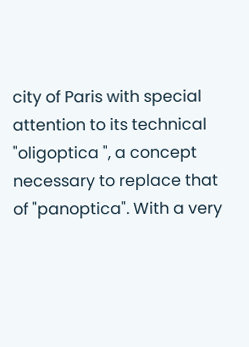city of Paris with special attention to its technical "oligoptica ", a concept necessary to replace that of "panoptica". With a very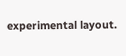experimental layout.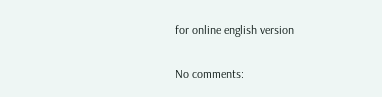for online english version

No comments: